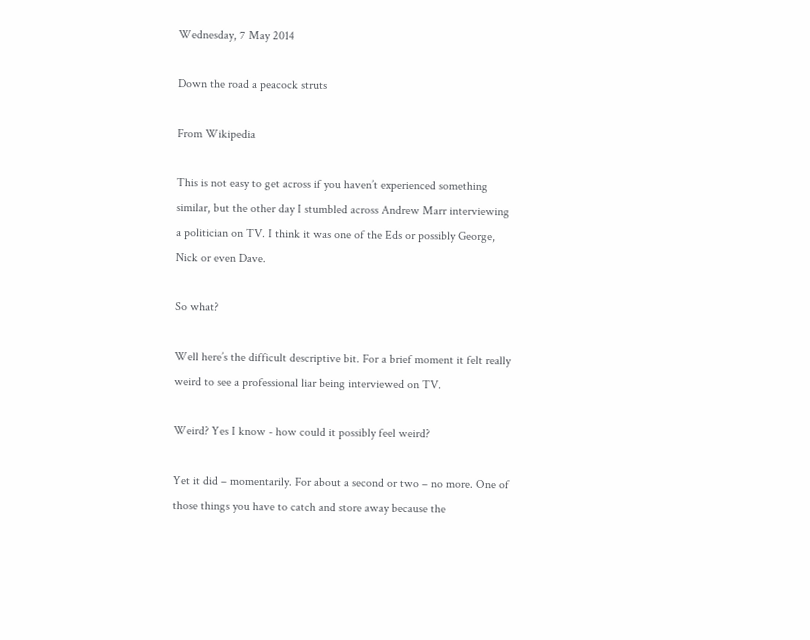Wednesday, 7 May 2014

Down the road a peacock struts

From Wikipedia

This is not easy to get across if you haven’t experienced something similar, but the other day I stumbled across Andrew Marr interviewing a politician on TV. I think it was one of the Eds or possibly George, Nick or even Dave.

So what?

Well here’s the difficult descriptive bit. For a brief moment it felt really weird to see a professional liar being interviewed on TV.

Weird? Yes I know - how could it possibly feel weird?

Yet it did – momentarily. For about a second or two – no more. One of those things you have to catch and store away because the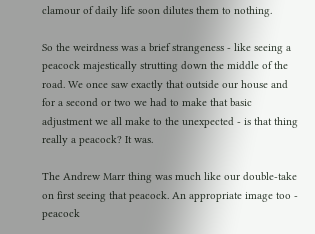clamour of daily life soon dilutes them to nothing.

So the weirdness was a brief strangeness - like seeing a peacock majestically strutting down the middle of the road. We once saw exactly that outside our house and for a second or two we had to make that basic adjustment we all make to the unexpected - is that thing really a peacock? It was.

The Andrew Marr thing was much like our double-take on first seeing that peacock. An appropriate image too - peacock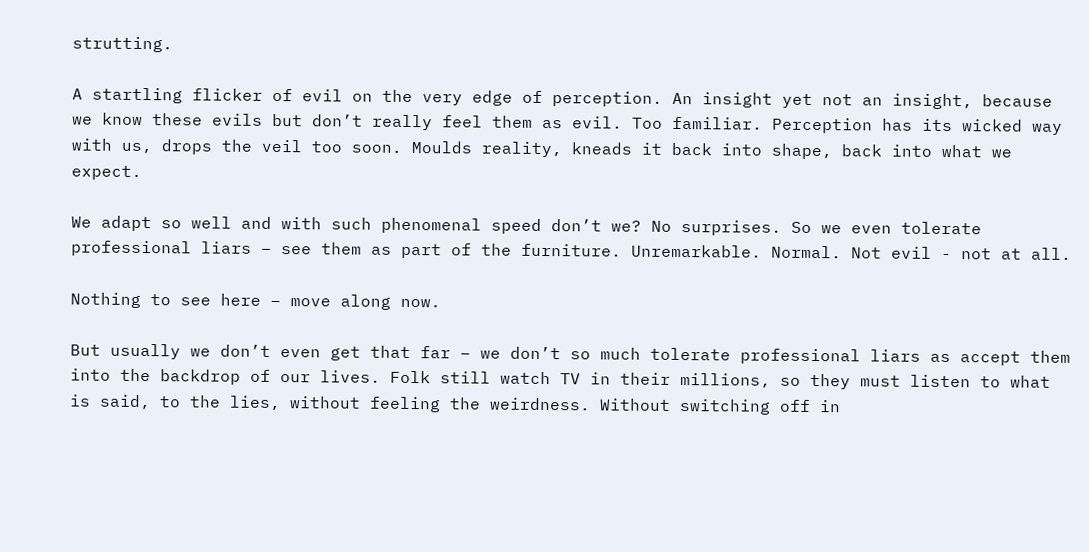strutting.

A startling flicker of evil on the very edge of perception. An insight yet not an insight, because we know these evils but don’t really feel them as evil. Too familiar. Perception has its wicked way with us, drops the veil too soon. Moulds reality, kneads it back into shape, back into what we expect.

We adapt so well and with such phenomenal speed don’t we? No surprises. So we even tolerate professional liars – see them as part of the furniture. Unremarkable. Normal. Not evil - not at all.

Nothing to see here – move along now.

But usually we don’t even get that far – we don’t so much tolerate professional liars as accept them into the backdrop of our lives. Folk still watch TV in their millions, so they must listen to what is said, to the lies, without feeling the weirdness. Without switching off in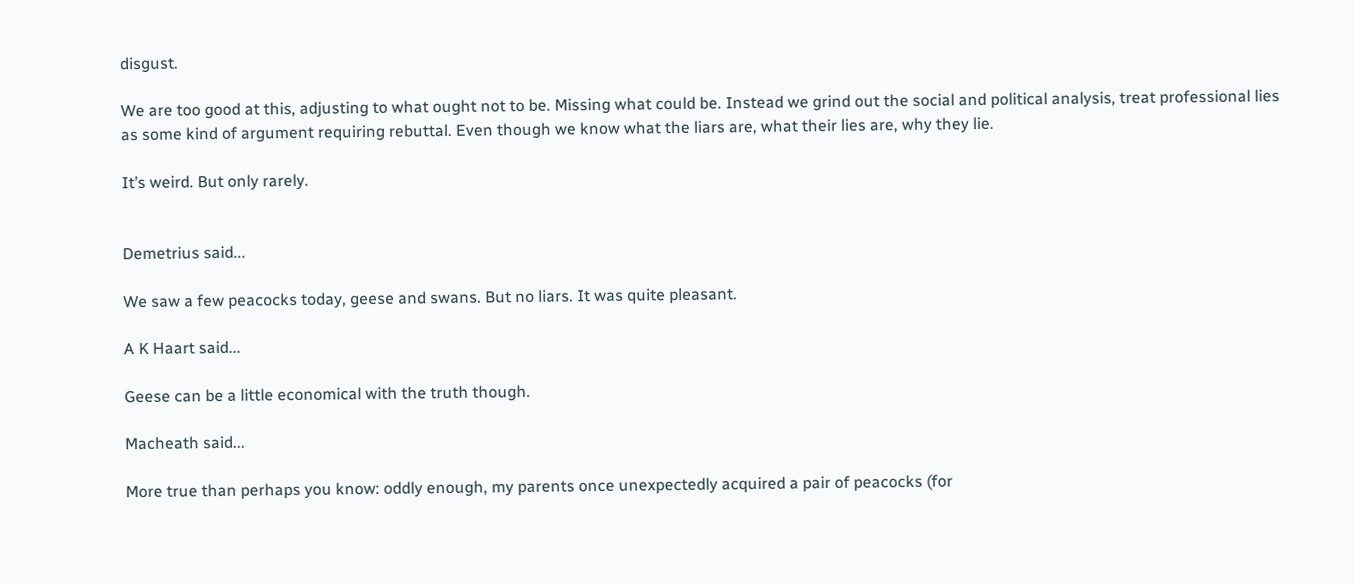disgust.

We are too good at this, adjusting to what ought not to be. Missing what could be. Instead we grind out the social and political analysis, treat professional lies as some kind of argument requiring rebuttal. Even though we know what the liars are, what their lies are, why they lie.

It’s weird. But only rarely.


Demetrius said...

We saw a few peacocks today, geese and swans. But no liars. It was quite pleasant.

A K Haart said...

Geese can be a little economical with the truth though.

Macheath said...

More true than perhaps you know: oddly enough, my parents once unexpectedly acquired a pair of peacocks (for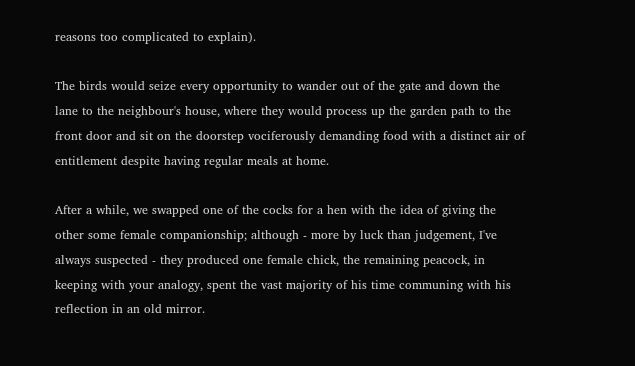reasons too complicated to explain).

The birds would seize every opportunity to wander out of the gate and down the lane to the neighbour's house, where they would process up the garden path to the front door and sit on the doorstep vociferously demanding food with a distinct air of entitlement despite having regular meals at home.

After a while, we swapped one of the cocks for a hen with the idea of giving the other some female companionship; although - more by luck than judgement, I've always suspected - they produced one female chick, the remaining peacock, in keeping with your analogy, spent the vast majority of his time communing with his reflection in an old mirror.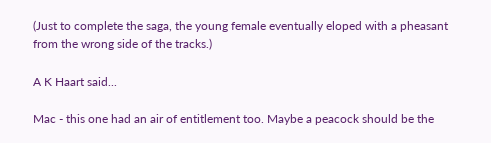(Just to complete the saga, the young female eventually eloped with a pheasant from the wrong side of the tracks.)

A K Haart said...

Mac - this one had an air of entitlement too. Maybe a peacock should be the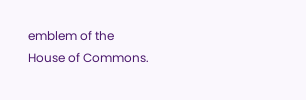emblem of the House of Commons.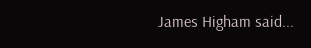James Higham said...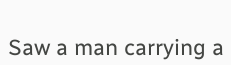Saw a man carrying a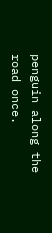penguin along the road once.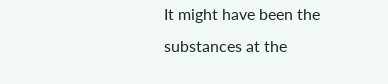It might have been the substances at the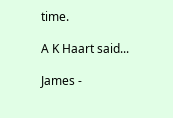time.

A K Haart said...

James -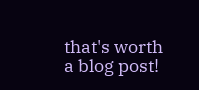that's worth a blog post!